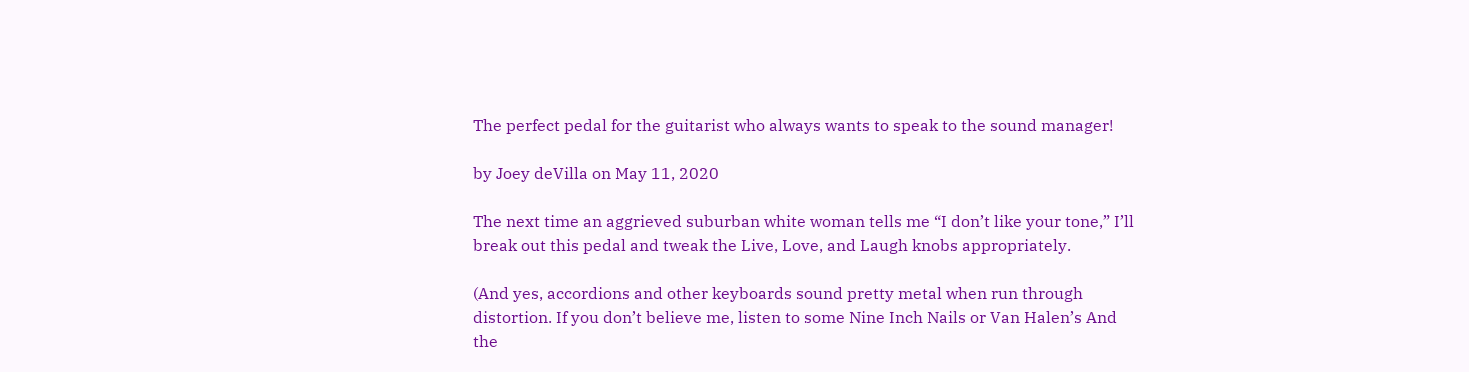The perfect pedal for the guitarist who always wants to speak to the sound manager!

by Joey deVilla on May 11, 2020

The next time an aggrieved suburban white woman tells me “I don’t like your tone,” I’ll break out this pedal and tweak the Live, Love, and Laugh knobs appropriately.

(And yes, accordions and other keyboards sound pretty metal when run through distortion. If you don’t believe me, listen to some Nine Inch Nails or Van Halen’s And the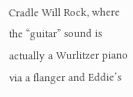Cradle Will Rock, where the “guitar” sound is actually a Wurlitzer piano via a flanger and Eddie’s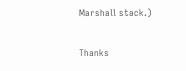Marshall stack.)

Thanks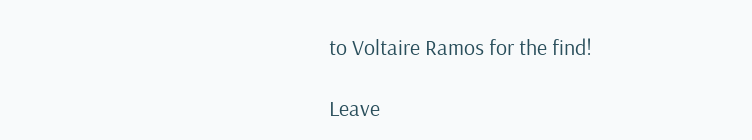to Voltaire Ramos for the find!

Leave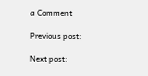a Comment

Previous post:

Next post: